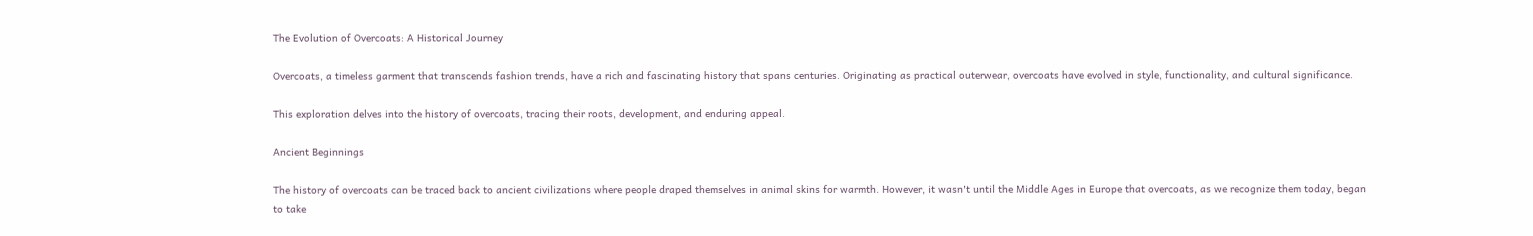The Evolution of Overcoats: A Historical Journey

Overcoats, a timeless garment that transcends fashion trends, have a rich and fascinating history that spans centuries. Originating as practical outerwear, overcoats have evolved in style, functionality, and cultural significance.

This exploration delves into the history of overcoats, tracing their roots, development, and enduring appeal.

Ancient Beginnings

The history of overcoats can be traced back to ancient civilizations where people draped themselves in animal skins for warmth. However, it wasn't until the Middle Ages in Europe that overcoats, as we recognize them today, began to take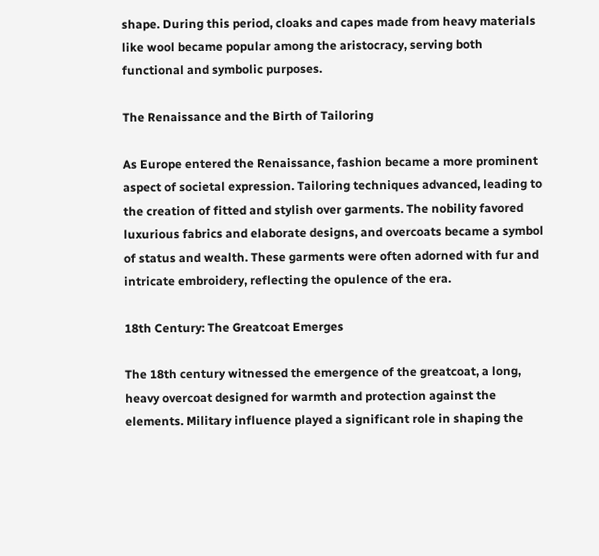shape. During this period, cloaks and capes made from heavy materials like wool became popular among the aristocracy, serving both functional and symbolic purposes.

The Renaissance and the Birth of Tailoring

As Europe entered the Renaissance, fashion became a more prominent aspect of societal expression. Tailoring techniques advanced, leading to the creation of fitted and stylish over garments. The nobility favored luxurious fabrics and elaborate designs, and overcoats became a symbol of status and wealth. These garments were often adorned with fur and intricate embroidery, reflecting the opulence of the era.

18th Century: The Greatcoat Emerges

The 18th century witnessed the emergence of the greatcoat, a long, heavy overcoat designed for warmth and protection against the elements. Military influence played a significant role in shaping the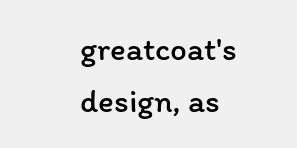greatcoat's design, as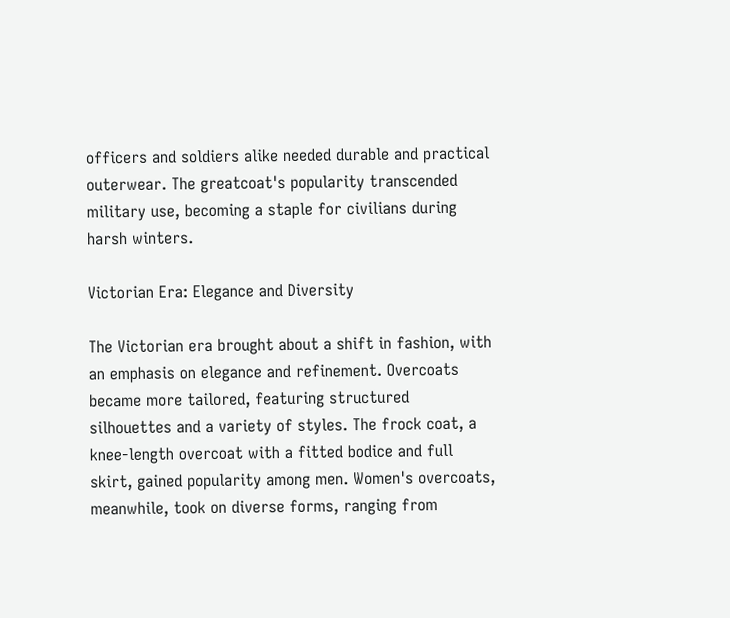officers and soldiers alike needed durable and practical outerwear. The greatcoat's popularity transcended military use, becoming a staple for civilians during harsh winters.

Victorian Era: Elegance and Diversity

The Victorian era brought about a shift in fashion, with an emphasis on elegance and refinement. Overcoats became more tailored, featuring structured silhouettes and a variety of styles. The frock coat, a knee-length overcoat with a fitted bodice and full skirt, gained popularity among men. Women's overcoats, meanwhile, took on diverse forms, ranging from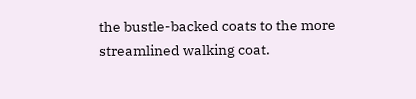the bustle-backed coats to the more streamlined walking coat.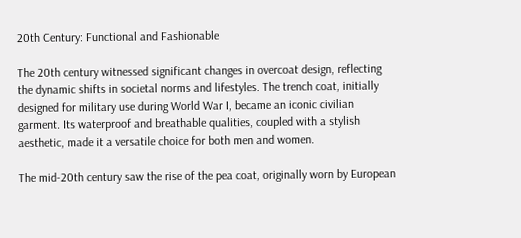20th Century: Functional and Fashionable

The 20th century witnessed significant changes in overcoat design, reflecting the dynamic shifts in societal norms and lifestyles. The trench coat, initially designed for military use during World War I, became an iconic civilian garment. Its waterproof and breathable qualities, coupled with a stylish aesthetic, made it a versatile choice for both men and women.

The mid-20th century saw the rise of the pea coat, originally worn by European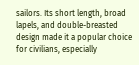sailors. Its short length, broad lapels, and double-breasted design made it a popular choice for civilians, especially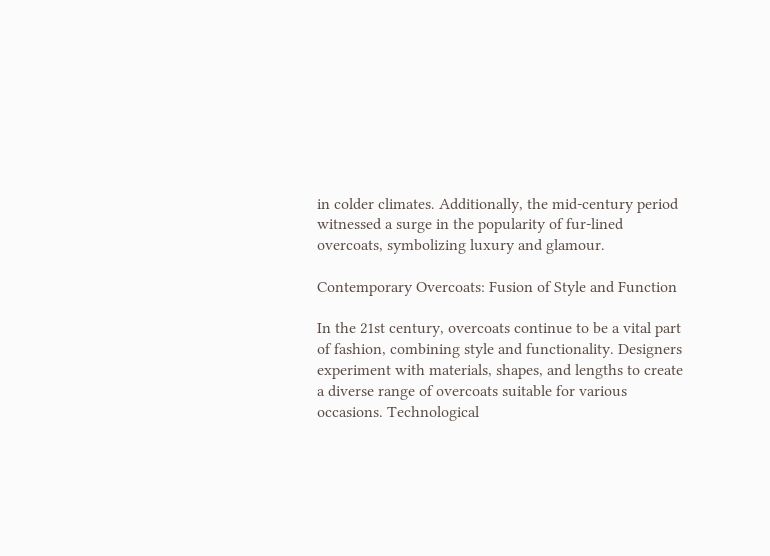in colder climates. Additionally, the mid-century period witnessed a surge in the popularity of fur-lined overcoats, symbolizing luxury and glamour.

Contemporary Overcoats: Fusion of Style and Function

In the 21st century, overcoats continue to be a vital part of fashion, combining style and functionality. Designers experiment with materials, shapes, and lengths to create a diverse range of overcoats suitable for various occasions. Technological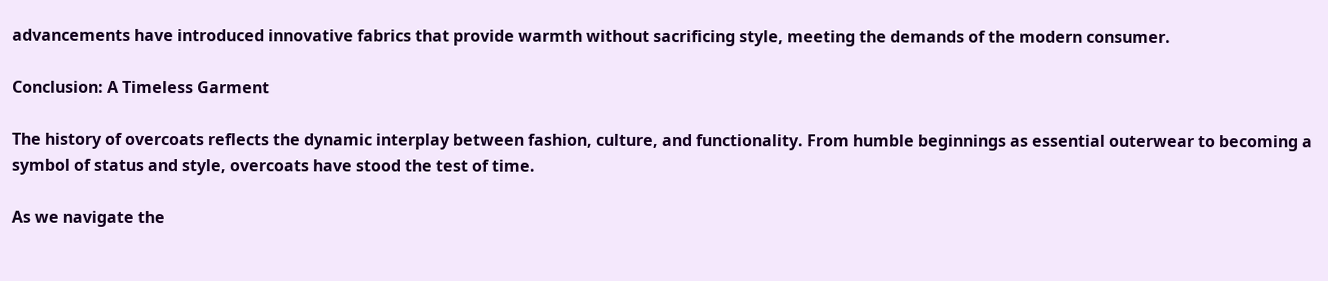advancements have introduced innovative fabrics that provide warmth without sacrificing style, meeting the demands of the modern consumer.

Conclusion: A Timeless Garment

The history of overcoats reflects the dynamic interplay between fashion, culture, and functionality. From humble beginnings as essential outerwear to becoming a symbol of status and style, overcoats have stood the test of time.

As we navigate the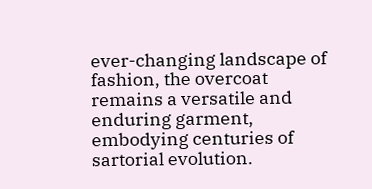ever-changing landscape of fashion, the overcoat remains a versatile and enduring garment, embodying centuries of sartorial evolution.